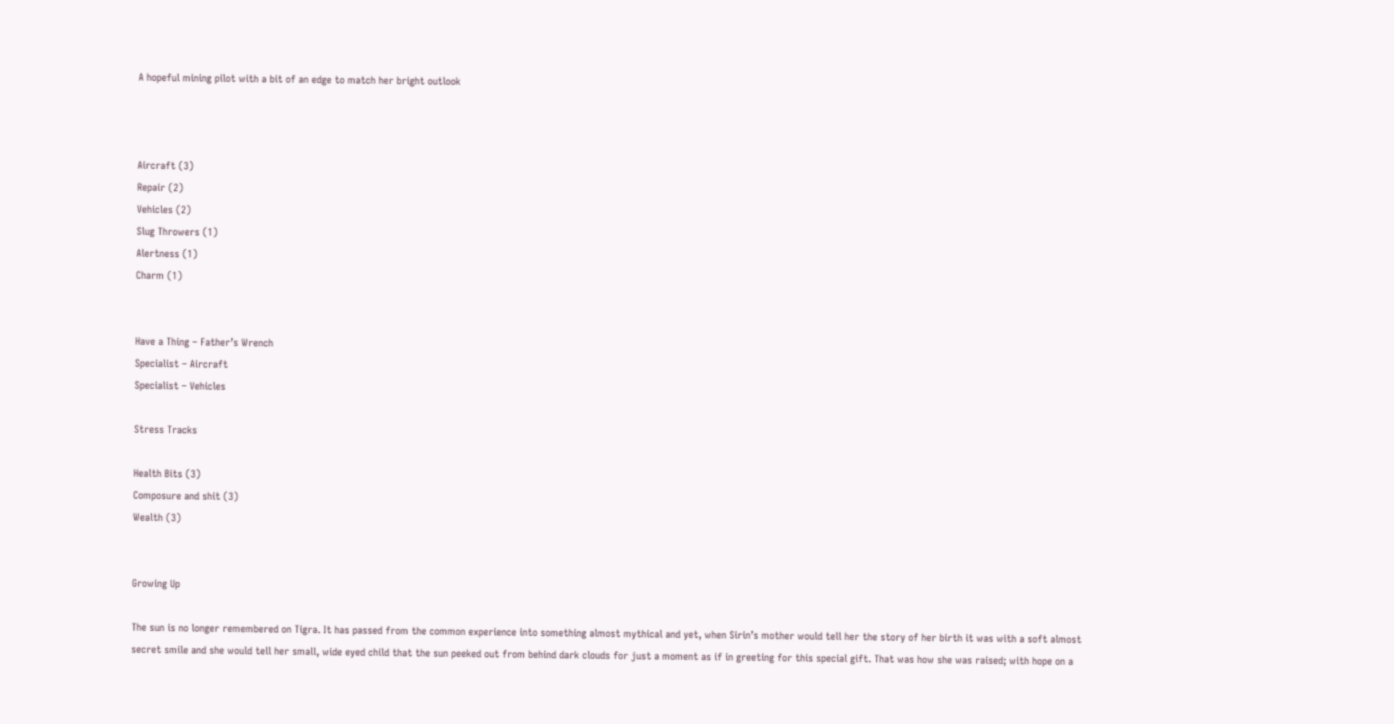A hopeful mining pilot with a bit of an edge to match her bright outlook



Aircraft (3)
Repair (2)
Vehicles (2)
Slug Throwers (1)
Alertness (1)
Charm (1)


Have a Thing – Father’s Wrench
Specialist – Aircraft
Specialist – Vehicles

Stress Tracks

Health Bits (3)
Composure and shit (3)
Wealth (3)


Growing Up

The sun is no longer remembered on Tigra. It has passed from the common experience into something almost mythical and yet, when Sirin’s mother would tell her the story of her birth it was with a soft almost secret smile and she would tell her small, wide eyed child that the sun peeked out from behind dark clouds for just a moment as if in greeting for this special gift. That was how she was raised; with hope on a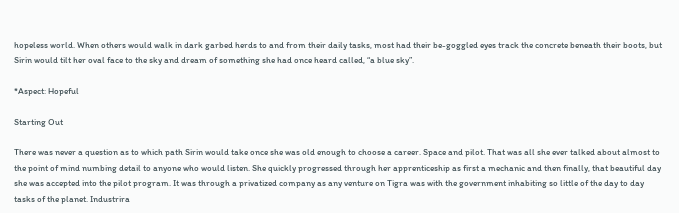hopeless world. When others would walk in dark garbed herds to and from their daily tasks, most had their be-goggled eyes track the concrete beneath their boots, but Sirin would tilt her oval face to the sky and dream of something she had once heard called, “a blue sky”.

*Aspect: Hopeful

Starting Out

There was never a question as to which path Sirin would take once she was old enough to choose a career. Space and pilot. That was all she ever talked about almost to the point of mind numbing detail to anyone who would listen. She quickly progressed through her apprenticeship as first a mechanic and then finally, that beautiful day she was accepted into the pilot program. It was through a privatized company as any venture on Tigra was with the government inhabiting so little of the day to day tasks of the planet. Industrira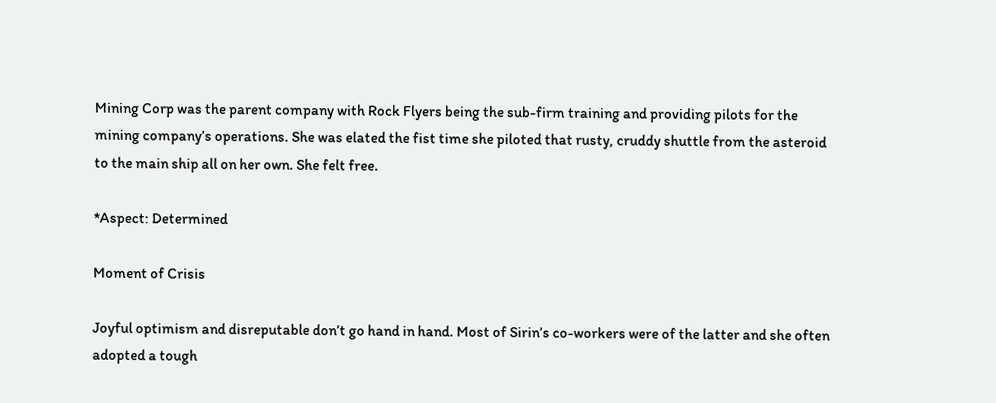Mining Corp was the parent company with Rock Flyers being the sub-firm training and providing pilots for the mining company’s operations. She was elated the fist time she piloted that rusty, cruddy shuttle from the asteroid to the main ship all on her own. She felt free.

*Aspect: Determined

Moment of Crisis

Joyful optimism and disreputable don’t go hand in hand. Most of Sirin’s co-workers were of the latter and she often adopted a tough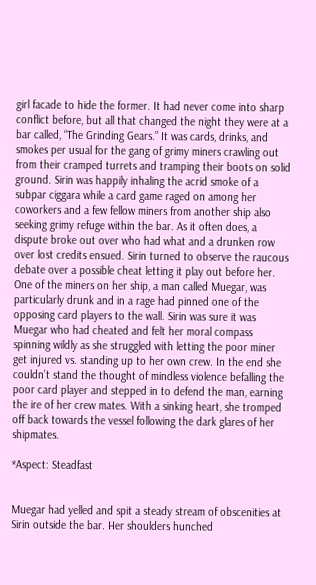girl facade to hide the former. It had never come into sharp conflict before, but all that changed the night they were at a bar called, “The Grinding Gears.” It was cards, drinks, and smokes per usual for the gang of grimy miners crawling out from their cramped turrets and tramping their boots on solid ground. Sirin was happily inhaling the acrid smoke of a subpar ciggara while a card game raged on among her coworkers and a few fellow miners from another ship also seeking grimy refuge within the bar. As it often does, a dispute broke out over who had what and a drunken row over lost credits ensued. Sirin turned to observe the raucous debate over a possible cheat letting it play out before her. One of the miners on her ship, a man called Muegar, was particularly drunk and in a rage had pinned one of the opposing card players to the wall. Sirin was sure it was Muegar who had cheated and felt her moral compass spinning wildly as she struggled with letting the poor miner get injured vs. standing up to her own crew. In the end she couldn’t stand the thought of mindless violence befalling the poor card player and stepped in to defend the man, earning the ire of her crew mates. With a sinking heart, she tromped off back towards the vessel following the dark glares of her shipmates.

*Aspect: Steadfast


Muegar had yelled and spit a steady stream of obscenities at Sirin outside the bar. Her shoulders hunched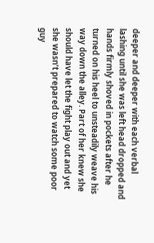deeper and deeper with each verbal lashing until she was left head dropped and hands firmly shoved in pockets after he turned on his heel to unsteadily weave his way down the alley. Part of her knew she should have let the fight play out and yet she wasn’t prepared to watch some poor guy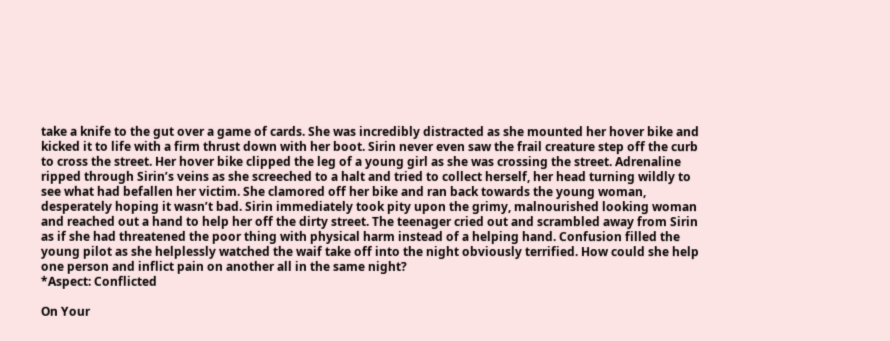take a knife to the gut over a game of cards. She was incredibly distracted as she mounted her hover bike and kicked it to life with a firm thrust down with her boot. Sirin never even saw the frail creature step off the curb to cross the street. Her hover bike clipped the leg of a young girl as she was crossing the street. Adrenaline ripped through Sirin’s veins as she screeched to a halt and tried to collect herself, her head turning wildly to see what had befallen her victim. She clamored off her bike and ran back towards the young woman, desperately hoping it wasn’t bad. Sirin immediately took pity upon the grimy, malnourished looking woman and reached out a hand to help her off the dirty street. The teenager cried out and scrambled away from Sirin as if she had threatened the poor thing with physical harm instead of a helping hand. Confusion filled the young pilot as she helplessly watched the waif take off into the night obviously terrified. How could she help one person and inflict pain on another all in the same night?
*Aspect: Conflicted

On Your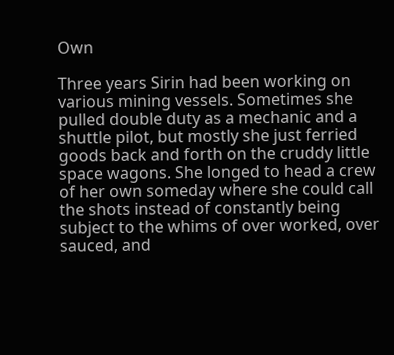Own

Three years Sirin had been working on various mining vessels. Sometimes she pulled double duty as a mechanic and a shuttle pilot, but mostly she just ferried goods back and forth on the cruddy little space wagons. She longed to head a crew of her own someday where she could call the shots instead of constantly being subject to the whims of over worked, over sauced, and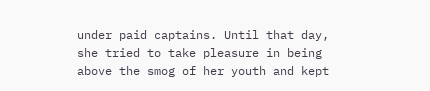under paid captains. Until that day, she tried to take pleasure in being above the smog of her youth and kept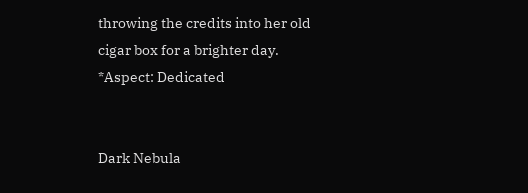throwing the credits into her old cigar box for a brighter day.
*Aspect: Dedicated


Dark Nebula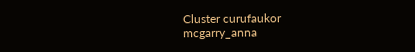Cluster curufaukor mcgarry_anna